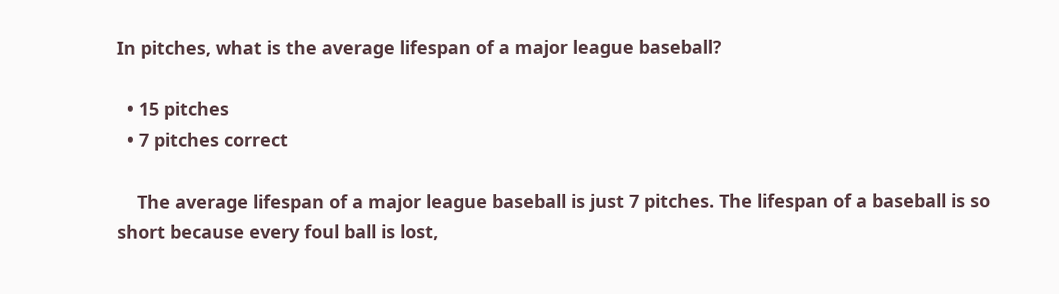In pitches, what is the average lifespan of a major league baseball?

  • 15 pitches
  • 7 pitches correct

    The average lifespan of a major league baseball is just 7 pitches. The lifespan of a baseball is so short because every foul ball is lost,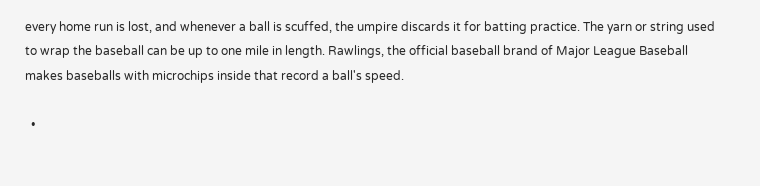every home run is lost, and whenever a ball is scuffed, the umpire discards it for batting practice. The yarn or string used to wrap the baseball can be up to one mile in length. Rawlings, the official baseball brand of Major League Baseball makes baseballs with microchips inside that record a ball's speed.

  •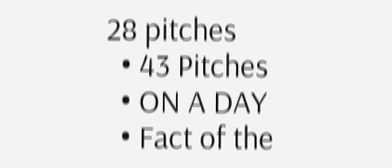28 pitches
  • 43 Pitches
  • ON A DAY
  • Fact of the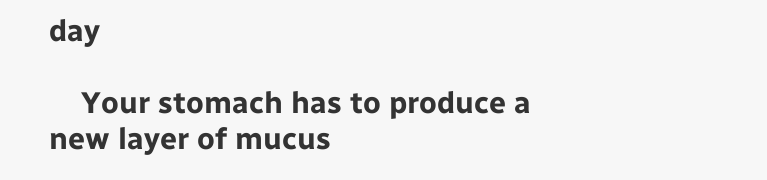day

    Your stomach has to produce a new layer of mucus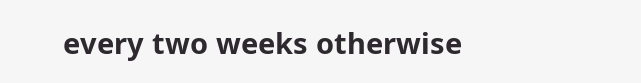every two weeks otherwise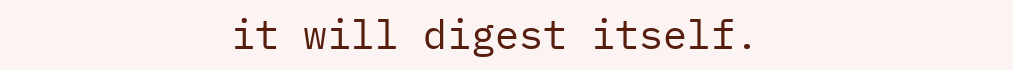it will digest itself.